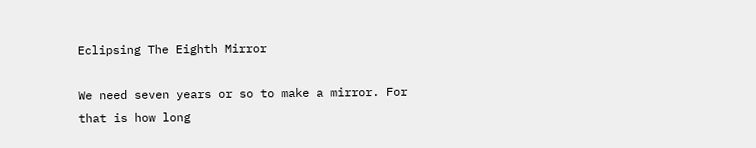Eclipsing The Eighth Mirror

We need seven years or so to make a mirror. For that is how long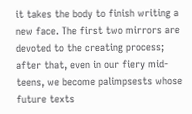it takes the body to finish writing a new face. The first two mirrors are devoted to the creating process; after that, even in our fiery mid-teens, we become palimpsests whose future texts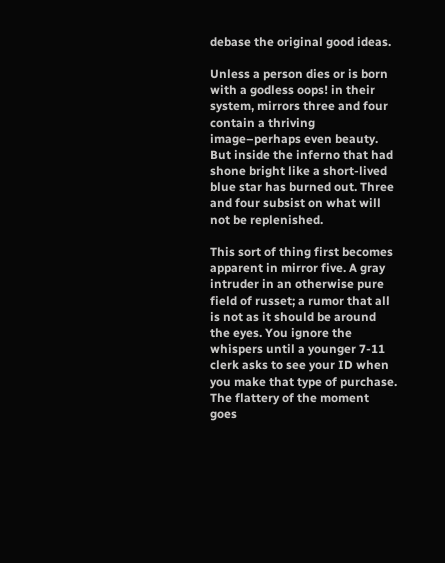debase the original good ideas.

Unless a person dies or is born with a godless oops! in their system, mirrors three and four contain a thriving image–perhaps even beauty. But inside the inferno that had shone bright like a short-lived blue star has burned out. Three and four subsist on what will not be replenished.

This sort of thing first becomes apparent in mirror five. A gray intruder in an otherwise pure field of russet; a rumor that all is not as it should be around the eyes. You ignore the whispers until a younger 7-11 clerk asks to see your ID when you make that type of purchase. The flattery of the moment goes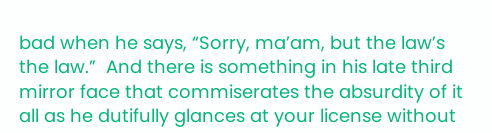bad when he says, “Sorry, ma’am, but the law’s the law.”  And there is something in his late third mirror face that commiserates the absurdity of it all as he dutifully glances at your license without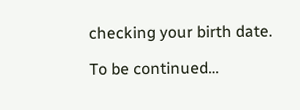checking your birth date.

To be continued…